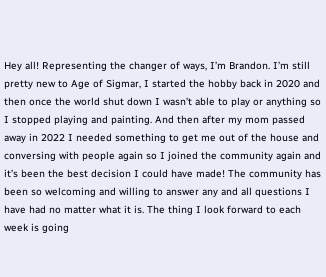Hey all! Representing the changer of ways, I’m Brandon. I’m still pretty new to Age of Sigmar, I started the hobby back in 2020 and then once the world shut down I wasn’t able to play or anything so I stopped playing and painting. And then after my mom passed away in 2022 I needed something to get me out of the house and conversing with people again so I joined the community again and it’s been the best decision I could have made! The community has been so welcoming and willing to answer any and all questions I have had no matter what it is. The thing I look forward to each week is going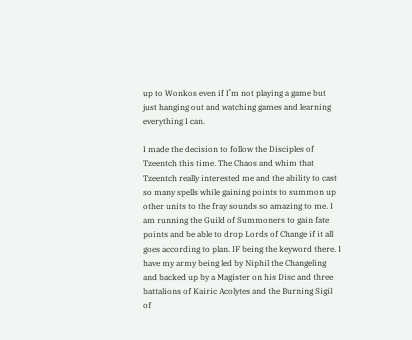up to Wonkos even if I’m not playing a game but just hanging out and watching games and learning everything I can.

I made the decision to follow the Disciples of Tzeentch this time. The Chaos and whim that Tzeentch really interested me and the ability to cast so many spells while gaining points to summon up other units to the fray sounds so amazing to me. I am running the Guild of Summoners to gain fate points and be able to drop Lords of Change if it all goes according to plan. IF being the keyword there. I have my army being led by Niphil the Changeling and backed up by a Magister on his Disc and three battalions of Kairic Acolytes and the Burning Sigil of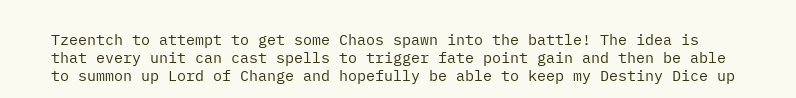Tzeentch to attempt to get some Chaos spawn into the battle! The idea is that every unit can cast spells to trigger fate point gain and then be able to summon up Lord of Change and hopefully be able to keep my Destiny Dice up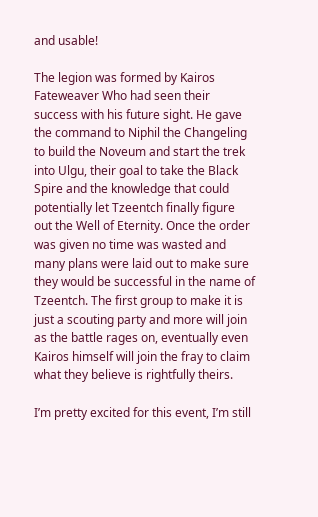and usable!

The legion was formed by Kairos Fateweaver Who had seen their success with his future sight. He gave the command to Niphil the Changeling to build the Noveum and start the trek into Ulgu, their goal to take the Black Spire and the knowledge that could potentially let Tzeentch finally figure out the Well of Eternity. Once the order was given no time was wasted and many plans were laid out to make sure they would be successful in the name of Tzeentch. The first group to make it is just a scouting party and more will join as the battle rages on, eventually even Kairos himself will join the fray to claim what they believe is rightfully theirs.

I’m pretty excited for this event, I’m still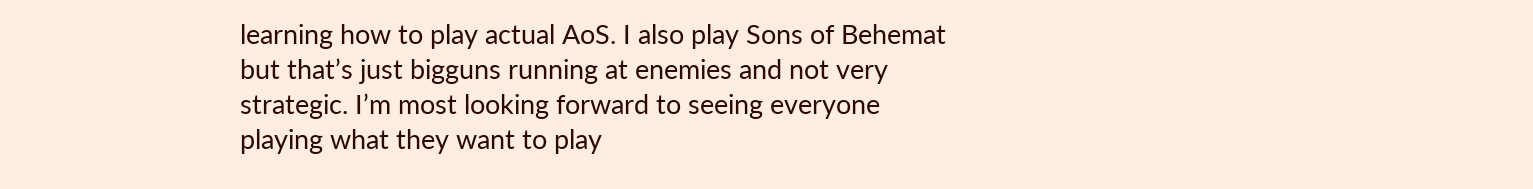learning how to play actual AoS. I also play Sons of Behemat but that’s just bigguns running at enemies and not very strategic. I’m most looking forward to seeing everyone playing what they want to play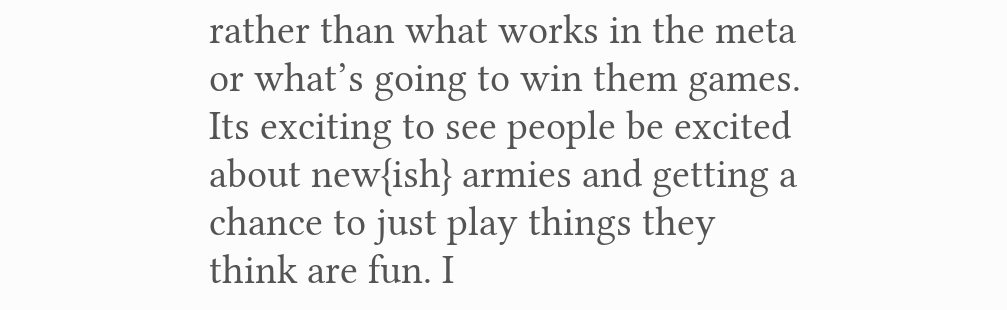rather than what works in the meta or what’s going to win them games. Its exciting to see people be excited about new{ish} armies and getting a chance to just play things they think are fun. I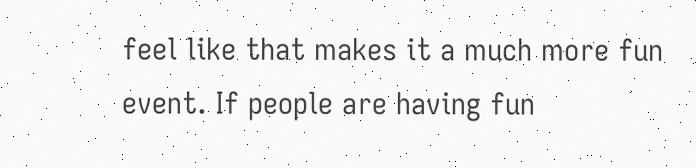feel like that makes it a much more fun event. If people are having fun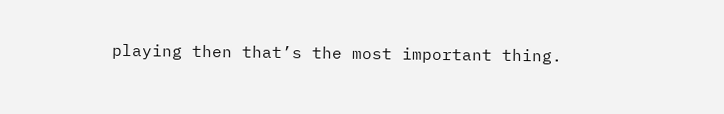playing then that’s the most important thing.